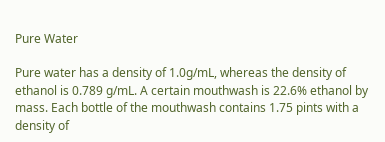Pure Water

Pure water has a density of 1.0g/mL, whereas the density of ethanol is 0.789 g/mL. A certain mouthwash is 22.6% ethanol by mass. Each bottle of the mouthwash contains 1.75 pints with a density of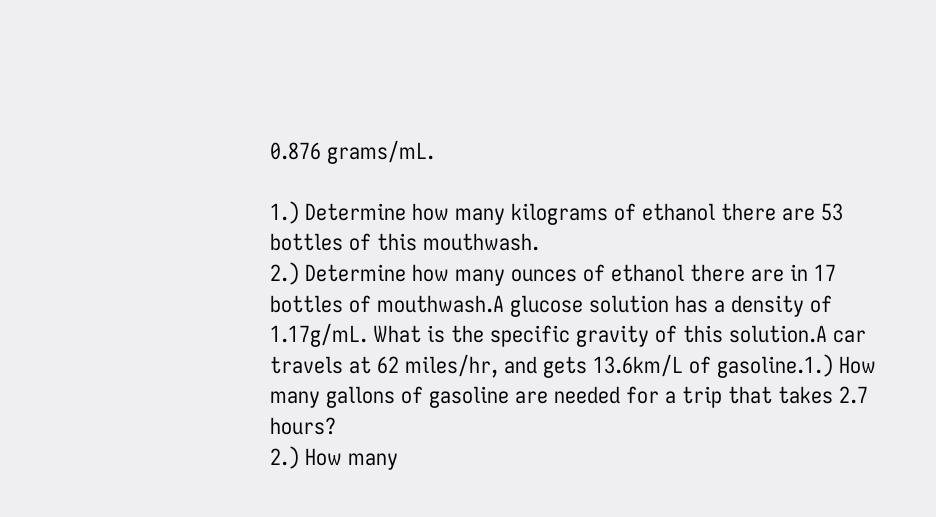0.876 grams/mL.

1.) Determine how many kilograms of ethanol there are 53 bottles of this mouthwash.
2.) Determine how many ounces of ethanol there are in 17 bottles of mouthwash.A glucose solution has a density of 1.17g/mL. What is the specific gravity of this solution.A car travels at 62 miles/hr, and gets 13.6km/L of gasoline.1.) How many gallons of gasoline are needed for a trip that takes 2.7 hours?
2.) How many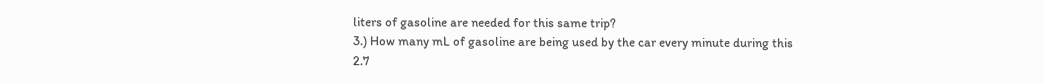liters of gasoline are needed for this same trip?
3.) How many mL of gasoline are being used by the car every minute during this 2.7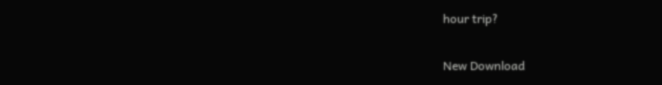hour trip?

New Download